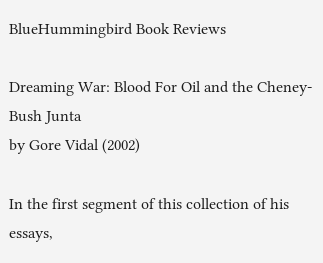BlueHummingbird Book Reviews

Dreaming War: Blood For Oil and the Cheney-Bush Junta
by Gore Vidal (2002)

In the first segment of this collection of his essays,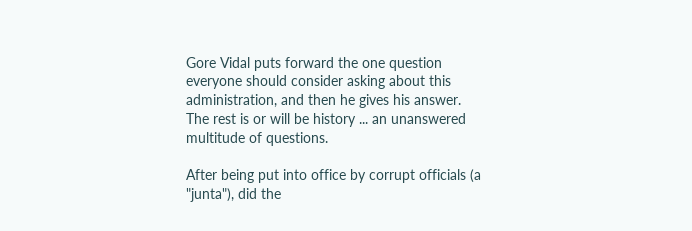Gore Vidal puts forward the one question everyone should consider asking about this administration, and then he gives his answer. The rest is or will be history ... an unanswered multitude of questions.

After being put into office by corrupt officials (a "junta"), did the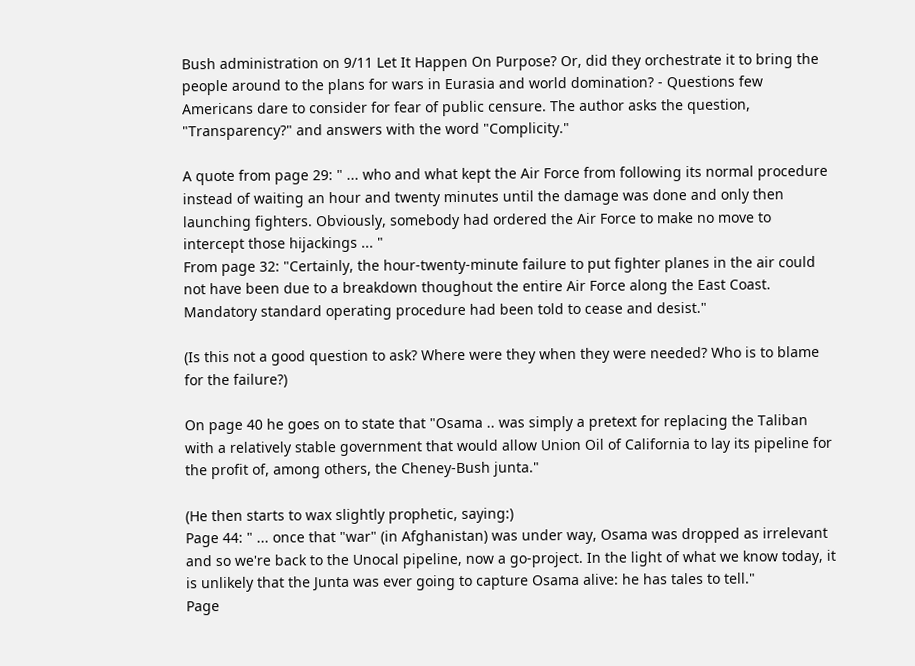Bush administration on 9/11 Let It Happen On Purpose? Or, did they orchestrate it to bring the people around to the plans for wars in Eurasia and world domination? - Questions few Americans dare to consider for fear of public censure. The author asks the question, "Transparency?" and answers with the word "Complicity."

A quote from page 29: " ... who and what kept the Air Force from following its normal procedure instead of waiting an hour and twenty minutes until the damage was done and only then launching fighters. Obviously, somebody had ordered the Air Force to make no move to intercept those hijackings ... "
From page 32: "Certainly, the hour-twenty-minute failure to put fighter planes in the air could not have been due to a breakdown thoughout the entire Air Force along the East Coast. Mandatory standard operating procedure had been told to cease and desist."

(Is this not a good question to ask? Where were they when they were needed? Who is to blame for the failure?)

On page 40 he goes on to state that "Osama .. was simply a pretext for replacing the Taliban with a relatively stable government that would allow Union Oil of California to lay its pipeline for the profit of, among others, the Cheney-Bush junta."

(He then starts to wax slightly prophetic, saying:)
Page 44: " ... once that "war" (in Afghanistan) was under way, Osama was dropped as irrelevant and so we're back to the Unocal pipeline, now a go-project. In the light of what we know today, it is unlikely that the Junta was ever going to capture Osama alive: he has tales to tell."
Page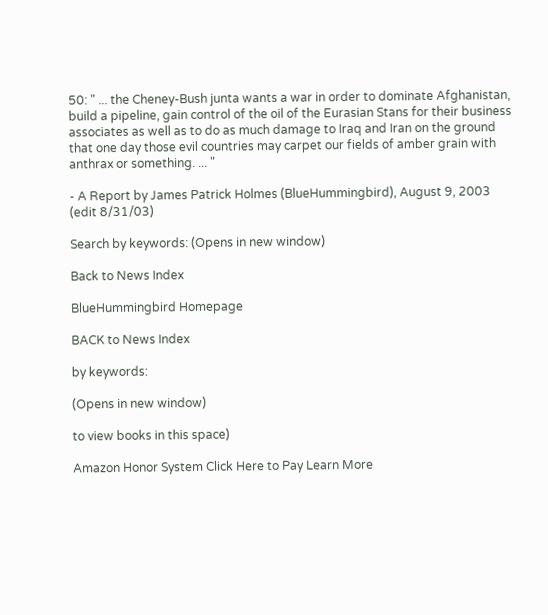50: " ... the Cheney-Bush junta wants a war in order to dominate Afghanistan, build a pipeline, gain control of the oil of the Eurasian Stans for their business associates as well as to do as much damage to Iraq and Iran on the ground that one day those evil countries may carpet our fields of amber grain with anthrax or something. ... "

- A Report by James Patrick Holmes (BlueHummingbird), August 9, 2003
(edit 8/31/03)

Search by keywords: (Opens in new window)

Back to News Index

BlueHummingbird Homepage

BACK to News Index

by keywords:

(Opens in new window)

to view books in this space)

Amazon Honor System Click Here to Pay Learn More